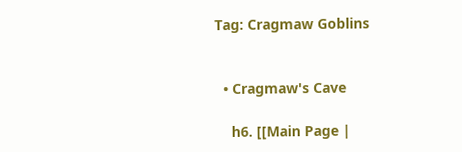Tag: Cragmaw Goblins


  • Cragmaw's Cave

    h6. [[Main Page |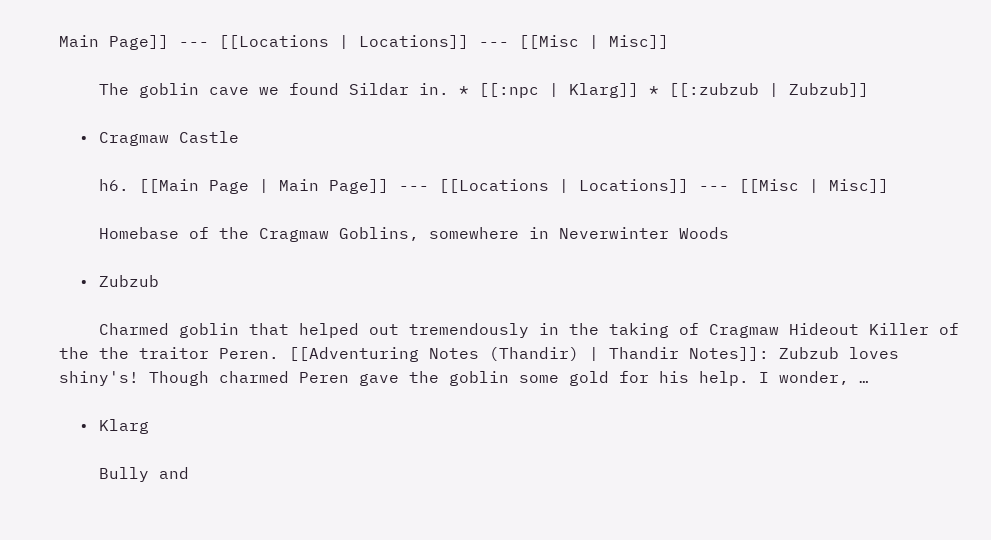Main Page]] --- [[Locations | Locations]] --- [[Misc | Misc]]

    The goblin cave we found Sildar in. * [[:npc | Klarg]] * [[:zubzub | Zubzub]]

  • Cragmaw Castle

    h6. [[Main Page | Main Page]] --- [[Locations | Locations]] --- [[Misc | Misc]]

    Homebase of the Cragmaw Goblins, somewhere in Neverwinter Woods

  • Zubzub

    Charmed goblin that helped out tremendously in the taking of Cragmaw Hideout Killer of the the traitor Peren. [[Adventuring Notes (Thandir) | Thandir Notes]]: Zubzub loves shiny's! Though charmed Peren gave the goblin some gold for his help. I wonder, …

  • Klarg

    Bully and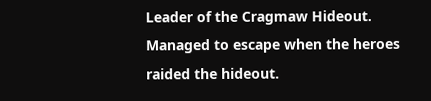Leader of the Cragmaw Hideout. Managed to escape when the heroes raided the hideout.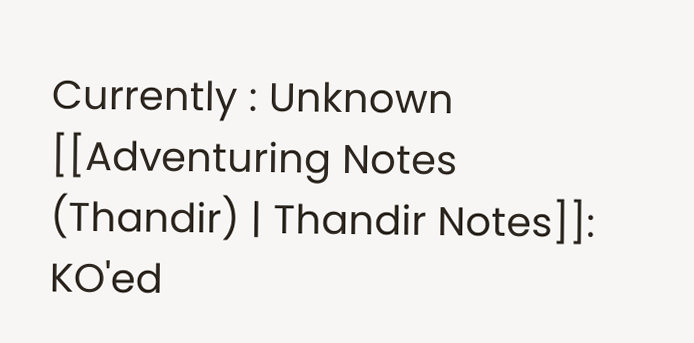Currently : Unknown [[Adventuring Notes (Thandir) | Thandir Notes]]: KO'ed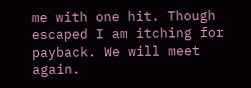me with one hit. Though escaped I am itching for payback. We will meet again.